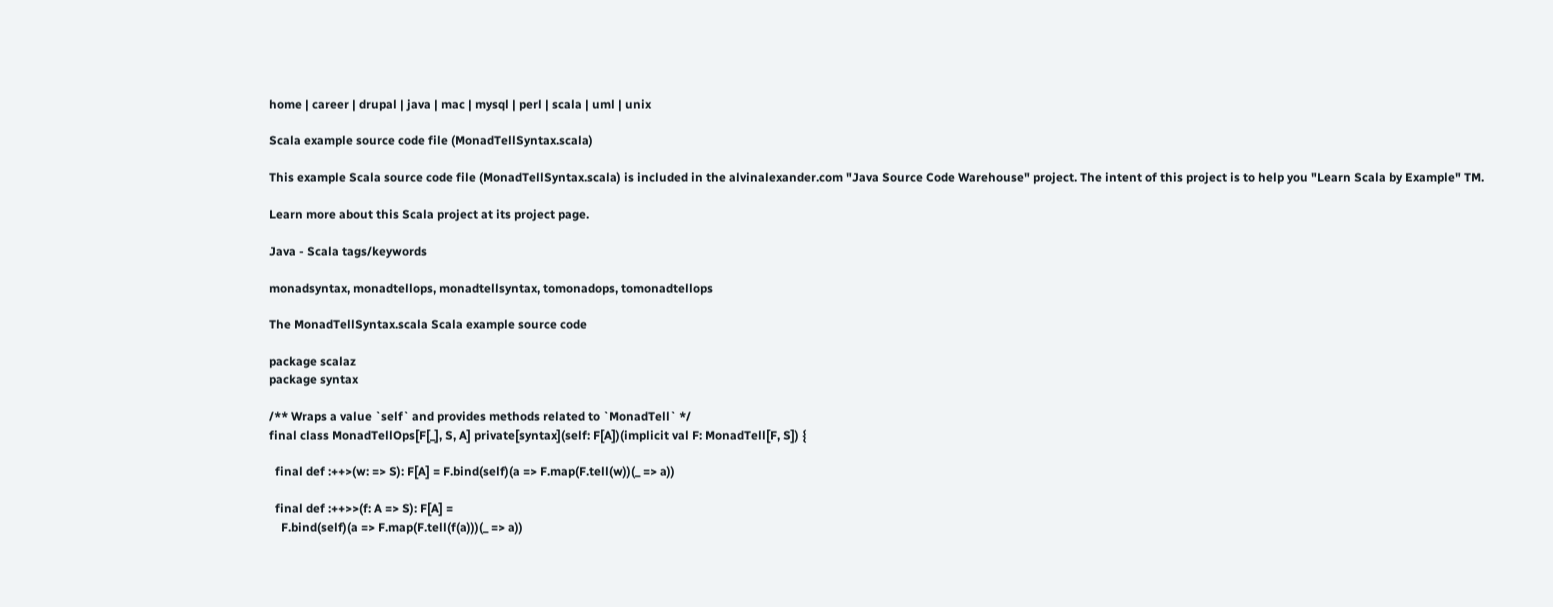home | career | drupal | java | mac | mysql | perl | scala | uml | unix

Scala example source code file (MonadTellSyntax.scala)

This example Scala source code file (MonadTellSyntax.scala) is included in the alvinalexander.com "Java Source Code Warehouse" project. The intent of this project is to help you "Learn Scala by Example" TM.

Learn more about this Scala project at its project page.

Java - Scala tags/keywords

monadsyntax, monadtellops, monadtellsyntax, tomonadops, tomonadtellops

The MonadTellSyntax.scala Scala example source code

package scalaz
package syntax

/** Wraps a value `self` and provides methods related to `MonadTell` */
final class MonadTellOps[F[_], S, A] private[syntax](self: F[A])(implicit val F: MonadTell[F, S]) {

  final def :++>(w: => S): F[A] = F.bind(self)(a => F.map(F.tell(w))(_ => a))

  final def :++>>(f: A => S): F[A] =
    F.bind(self)(a => F.map(F.tell(f(a)))(_ => a))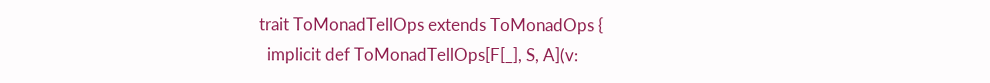trait ToMonadTellOps extends ToMonadOps {
  implicit def ToMonadTellOps[F[_], S, A](v: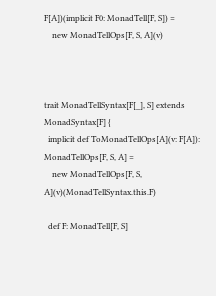F[A])(implicit F0: MonadTell[F, S]) =
    new MonadTellOps[F, S, A](v)



trait MonadTellSyntax[F[_], S] extends MonadSyntax[F] {
  implicit def ToMonadTellOps[A](v: F[A]): MonadTellOps[F, S, A] =
    new MonadTellOps[F, S, A](v)(MonadTellSyntax.this.F)

  def F: MonadTell[F, S]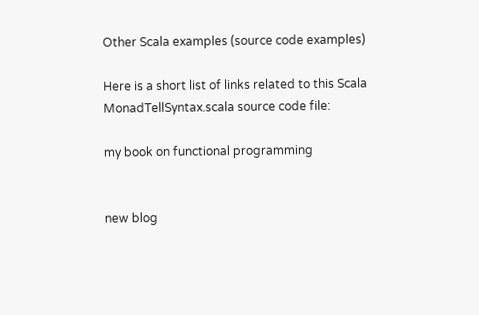Other Scala examples (source code examples)

Here is a short list of links related to this Scala MonadTellSyntax.scala source code file:

my book on functional programming


new blog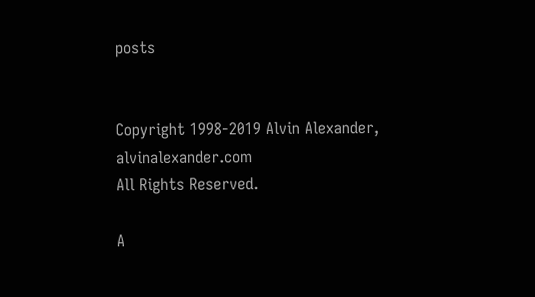posts


Copyright 1998-2019 Alvin Alexander, alvinalexander.com
All Rights Reserved.

A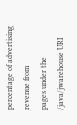percentage of advertising revenue from
pages under the /java/jwarehouse URI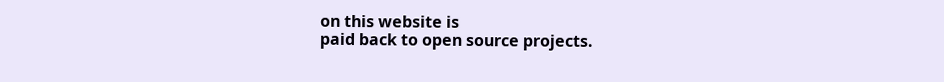on this website is
paid back to open source projects.